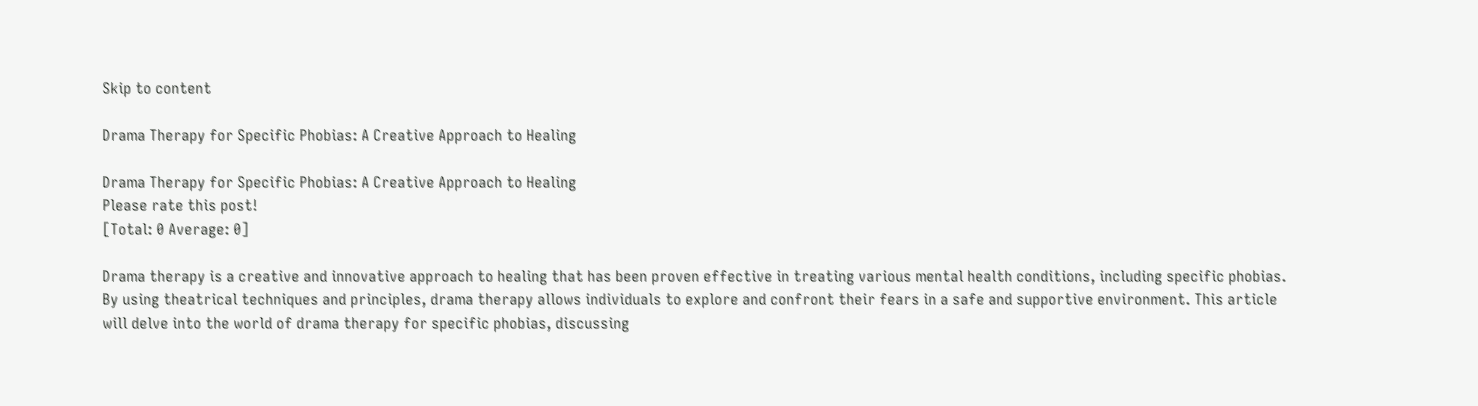Skip to content

Drama Therapy for Specific Phobias: A Creative Approach to Healing

Drama Therapy for Specific Phobias: A Creative Approach to Healing
Please rate this post!
[Total: 0 Average: 0]

Drama therapy is a creative and innovative approach to healing that has been proven effective in treating various mental health conditions, including specific phobias. By using theatrical techniques and principles, drama therapy allows individuals to explore and confront their fears in a safe and supportive environment. This article will delve into the world of drama therapy for specific phobias, discussing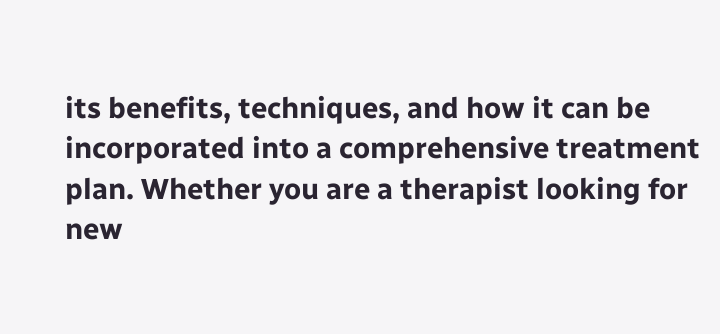its benefits, techniques, and how it can be incorporated into a comprehensive treatment plan. Whether you are a therapist looking for new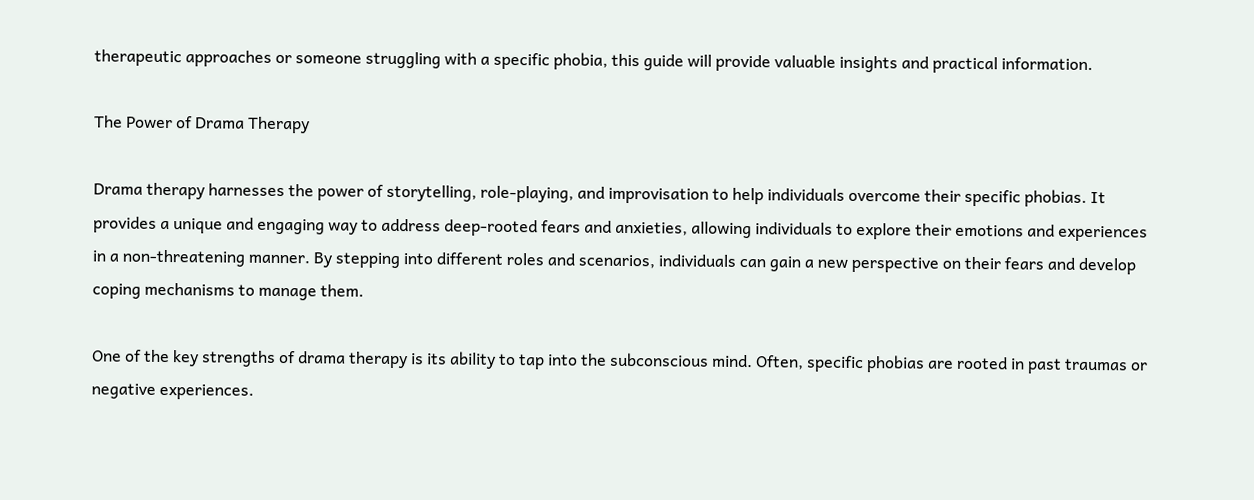therapeutic approaches or someone struggling with a specific phobia, this guide will provide valuable insights and practical information.

The Power of Drama Therapy

Drama therapy harnesses the power of storytelling, role-playing, and improvisation to help individuals overcome their specific phobias. It provides a unique and engaging way to address deep-rooted fears and anxieties, allowing individuals to explore their emotions and experiences in a non-threatening manner. By stepping into different roles and scenarios, individuals can gain a new perspective on their fears and develop coping mechanisms to manage them.

One of the key strengths of drama therapy is its ability to tap into the subconscious mind. Often, specific phobias are rooted in past traumas or negative experiences.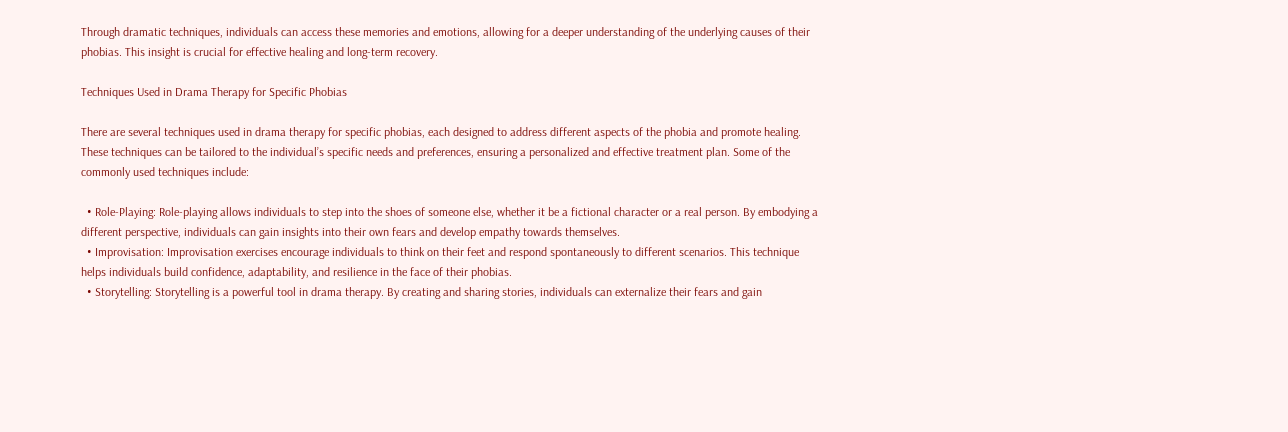Through dramatic techniques, individuals can access these memories and emotions, allowing for a deeper understanding of the underlying causes of their phobias. This insight is crucial for effective healing and long-term recovery.

Techniques Used in Drama Therapy for Specific Phobias

There are several techniques used in drama therapy for specific phobias, each designed to address different aspects of the phobia and promote healing. These techniques can be tailored to the individual’s specific needs and preferences, ensuring a personalized and effective treatment plan. Some of the commonly used techniques include:

  • Role-Playing: Role-playing allows individuals to step into the shoes of someone else, whether it be a fictional character or a real person. By embodying a different perspective, individuals can gain insights into their own fears and develop empathy towards themselves.
  • Improvisation: Improvisation exercises encourage individuals to think on their feet and respond spontaneously to different scenarios. This technique helps individuals build confidence, adaptability, and resilience in the face of their phobias.
  • Storytelling: Storytelling is a powerful tool in drama therapy. By creating and sharing stories, individuals can externalize their fears and gain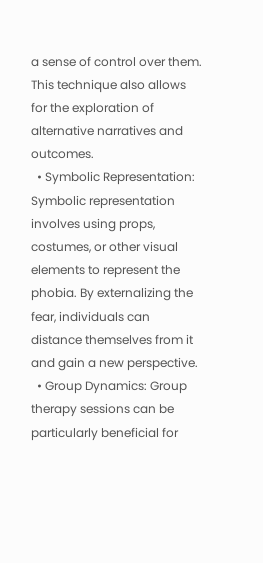a sense of control over them. This technique also allows for the exploration of alternative narratives and outcomes.
  • Symbolic Representation: Symbolic representation involves using props, costumes, or other visual elements to represent the phobia. By externalizing the fear, individuals can distance themselves from it and gain a new perspective.
  • Group Dynamics: Group therapy sessions can be particularly beneficial for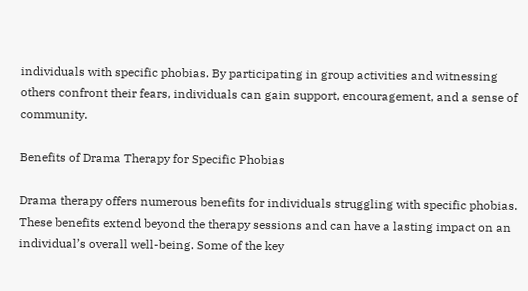individuals with specific phobias. By participating in group activities and witnessing others confront their fears, individuals can gain support, encouragement, and a sense of community.

Benefits of Drama Therapy for Specific Phobias

Drama therapy offers numerous benefits for individuals struggling with specific phobias. These benefits extend beyond the therapy sessions and can have a lasting impact on an individual’s overall well-being. Some of the key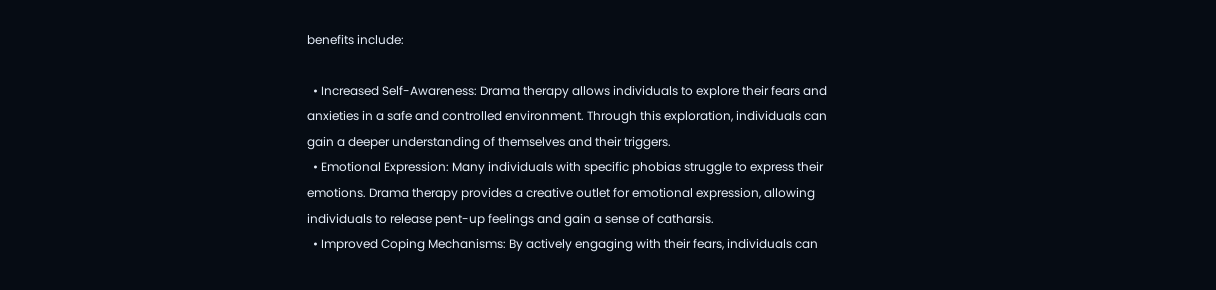benefits include:

  • Increased Self-Awareness: Drama therapy allows individuals to explore their fears and anxieties in a safe and controlled environment. Through this exploration, individuals can gain a deeper understanding of themselves and their triggers.
  • Emotional Expression: Many individuals with specific phobias struggle to express their emotions. Drama therapy provides a creative outlet for emotional expression, allowing individuals to release pent-up feelings and gain a sense of catharsis.
  • Improved Coping Mechanisms: By actively engaging with their fears, individuals can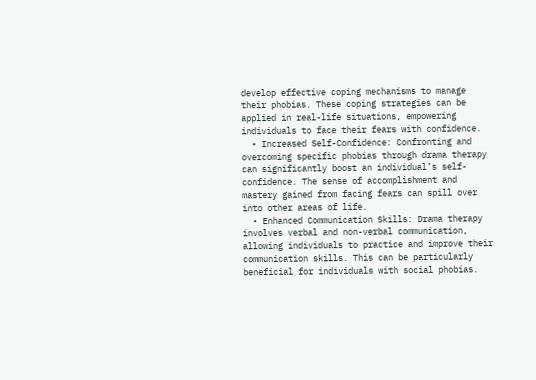develop effective coping mechanisms to manage their phobias. These coping strategies can be applied in real-life situations, empowering individuals to face their fears with confidence.
  • Increased Self-Confidence: Confronting and overcoming specific phobias through drama therapy can significantly boost an individual’s self-confidence. The sense of accomplishment and mastery gained from facing fears can spill over into other areas of life.
  • Enhanced Communication Skills: Drama therapy involves verbal and non-verbal communication, allowing individuals to practice and improve their communication skills. This can be particularly beneficial for individuals with social phobias.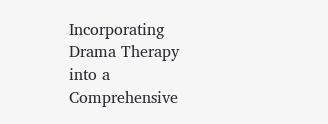Incorporating Drama Therapy into a Comprehensive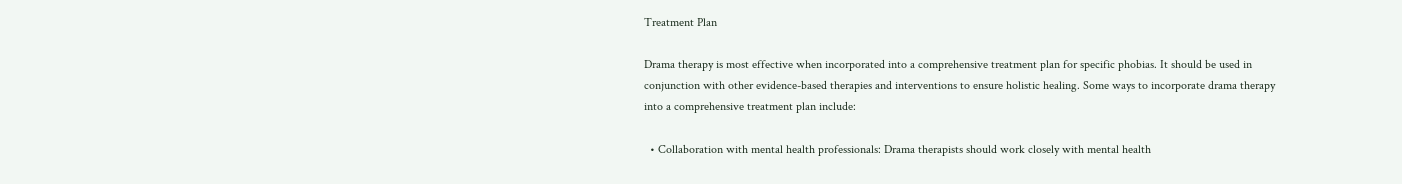Treatment Plan

Drama therapy is most effective when incorporated into a comprehensive treatment plan for specific phobias. It should be used in conjunction with other evidence-based therapies and interventions to ensure holistic healing. Some ways to incorporate drama therapy into a comprehensive treatment plan include:

  • Collaboration with mental health professionals: Drama therapists should work closely with mental health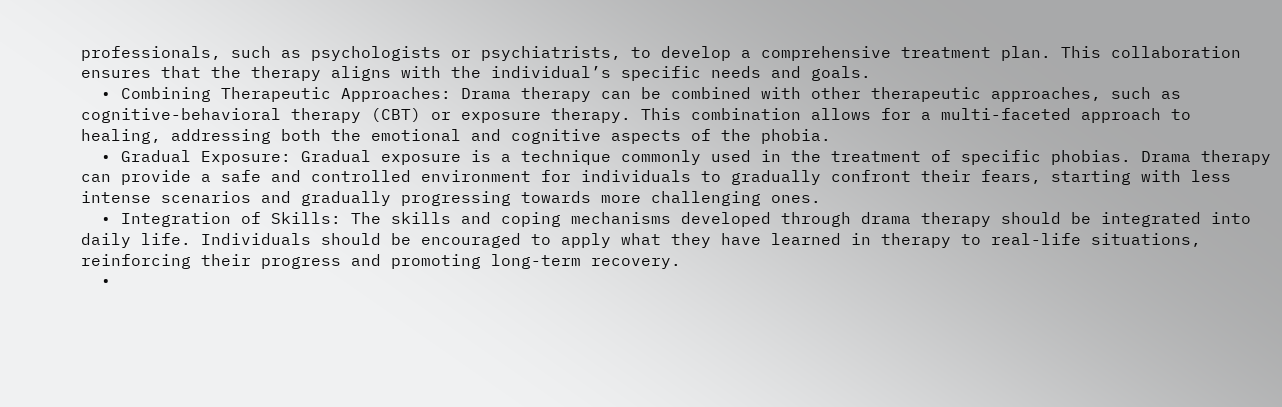professionals, such as psychologists or psychiatrists, to develop a comprehensive treatment plan. This collaboration ensures that the therapy aligns with the individual’s specific needs and goals.
  • Combining Therapeutic Approaches: Drama therapy can be combined with other therapeutic approaches, such as cognitive-behavioral therapy (CBT) or exposure therapy. This combination allows for a multi-faceted approach to healing, addressing both the emotional and cognitive aspects of the phobia.
  • Gradual Exposure: Gradual exposure is a technique commonly used in the treatment of specific phobias. Drama therapy can provide a safe and controlled environment for individuals to gradually confront their fears, starting with less intense scenarios and gradually progressing towards more challenging ones.
  • Integration of Skills: The skills and coping mechanisms developed through drama therapy should be integrated into daily life. Individuals should be encouraged to apply what they have learned in therapy to real-life situations, reinforcing their progress and promoting long-term recovery.
  •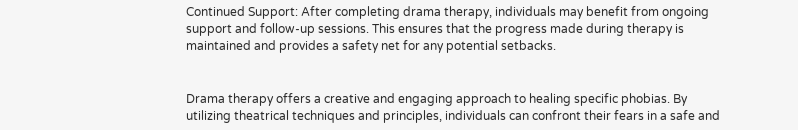Continued Support: After completing drama therapy, individuals may benefit from ongoing support and follow-up sessions. This ensures that the progress made during therapy is maintained and provides a safety net for any potential setbacks.


Drama therapy offers a creative and engaging approach to healing specific phobias. By utilizing theatrical techniques and principles, individuals can confront their fears in a safe and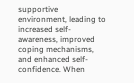supportive environment, leading to increased self-awareness, improved coping mechanisms, and enhanced self-confidence. When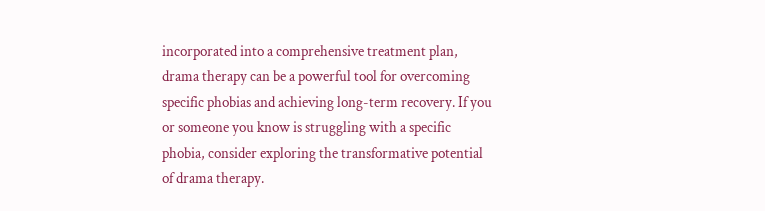incorporated into a comprehensive treatment plan, drama therapy can be a powerful tool for overcoming specific phobias and achieving long-term recovery. If you or someone you know is struggling with a specific phobia, consider exploring the transformative potential of drama therapy.